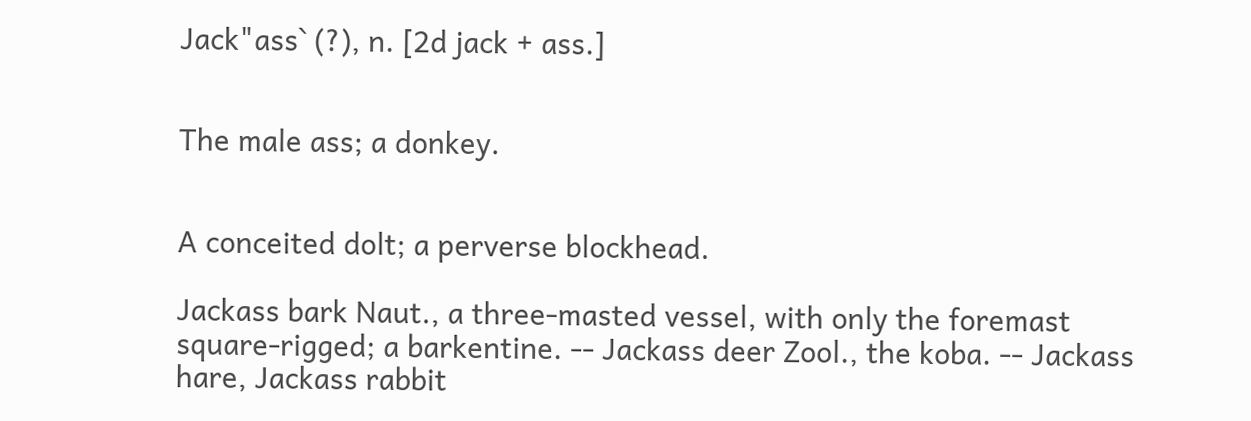Jack"ass` (?), n. [2d jack + ass.]


The male ass; a donkey.


A conceited dolt; a perverse blockhead.

Jackass bark Naut., a three-masted vessel, with only the foremast square-rigged; a barkentine. -- Jackass deer Zool., the koba. -- Jackass hare, Jackass rabbit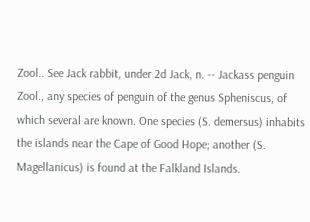Zool.. See Jack rabbit, under 2d Jack, n. -- Jackass penguin Zool., any species of penguin of the genus Spheniscus, of which several are known. One species (S. demersus) inhabits the islands near the Cape of Good Hope; another (S. Magellanicus) is found at the Falkland Islands.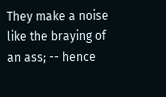They make a noise like the braying of an ass; -- hence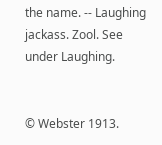the name. -- Laughing jackass. Zool. See under Laughing.


© Webster 1913.